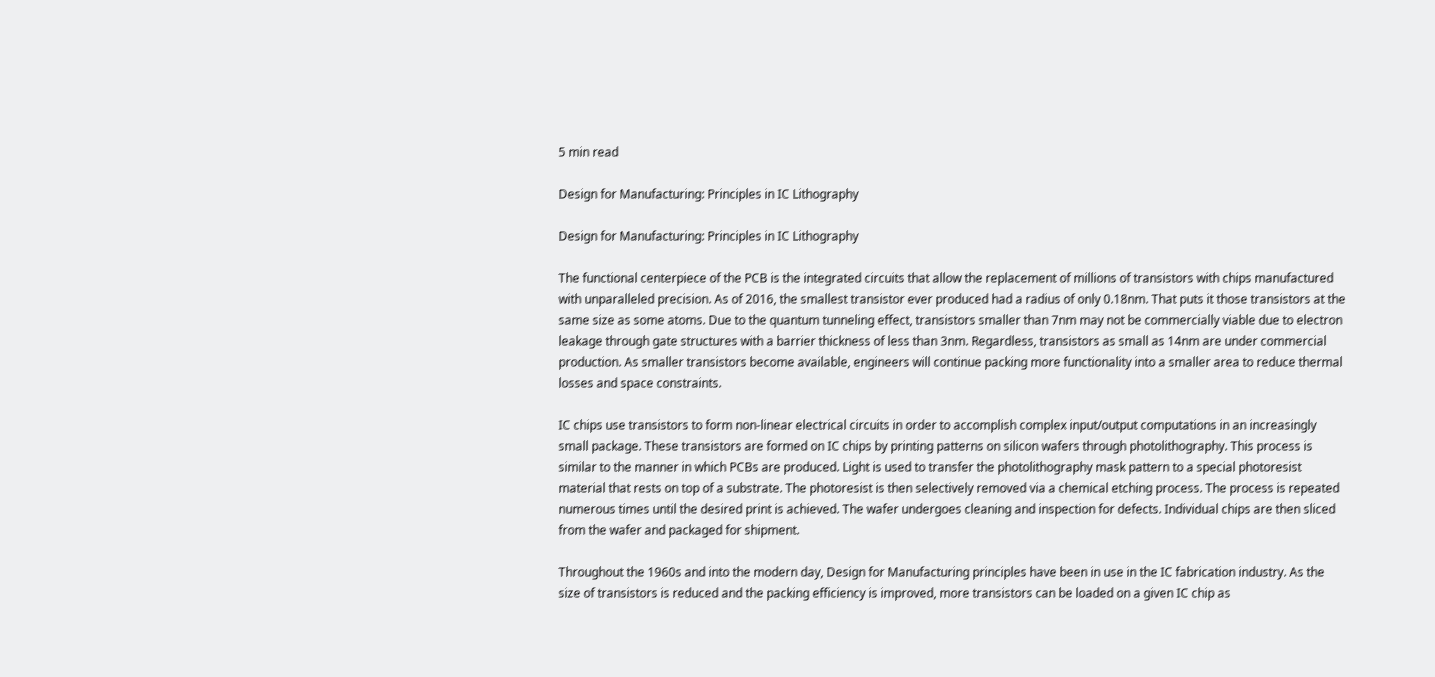5 min read

Design for Manufacturing: Principles in IC Lithography

Design for Manufacturing: Principles in IC Lithography

The functional centerpiece of the PCB is the integrated circuits that allow the replacement of millions of transistors with chips manufactured with unparalleled precision. As of 2016, the smallest transistor ever produced had a radius of only 0.18nm. That puts it those transistors at the same size as some atoms. Due to the quantum tunneling effect, transistors smaller than 7nm may not be commercially viable due to electron leakage through gate structures with a barrier thickness of less than 3nm. Regardless, transistors as small as 14nm are under commercial production. As smaller transistors become available, engineers will continue packing more functionality into a smaller area to reduce thermal losses and space constraints.

IC chips use transistors to form non-linear electrical circuits in order to accomplish complex input/output computations in an increasingly small package. These transistors are formed on IC chips by printing patterns on silicon wafers through photolithography. This process is similar to the manner in which PCBs are produced. Light is used to transfer the photolithography mask pattern to a special photoresist material that rests on top of a substrate. The photoresist is then selectively removed via a chemical etching process. The process is repeated numerous times until the desired print is achieved. The wafer undergoes cleaning and inspection for defects. Individual chips are then sliced from the wafer and packaged for shipment.

Throughout the 1960s and into the modern day, Design for Manufacturing principles have been in use in the IC fabrication industry. As the size of transistors is reduced and the packing efficiency is improved, more transistors can be loaded on a given IC chip as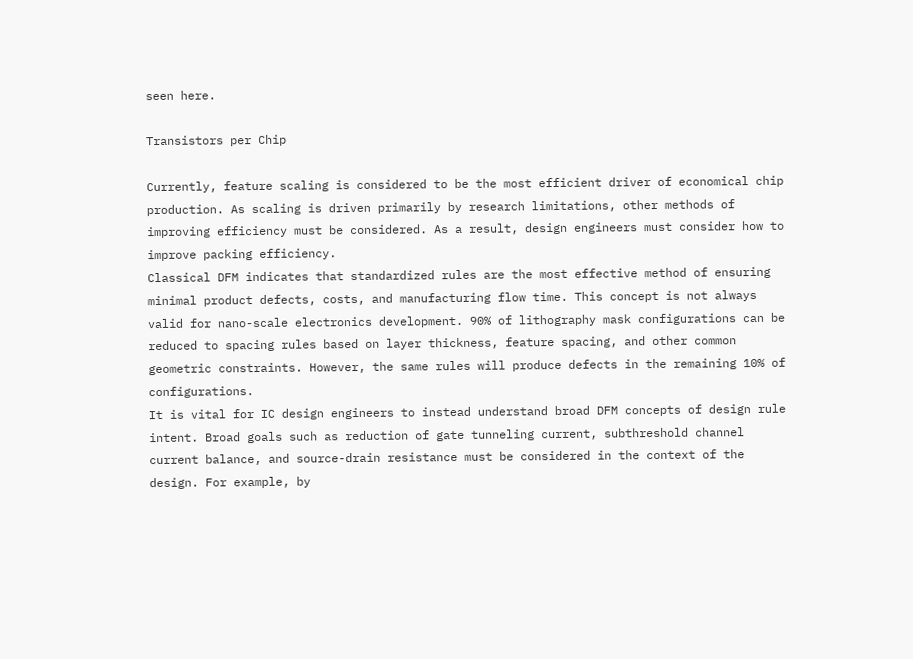seen here.

Transistors per Chip

Currently, feature scaling is considered to be the most efficient driver of economical chip production. As scaling is driven primarily by research limitations, other methods of improving efficiency must be considered. As a result, design engineers must consider how to improve packing efficiency.
Classical DFM indicates that standardized rules are the most effective method of ensuring minimal product defects, costs, and manufacturing flow time. This concept is not always valid for nano-scale electronics development. 90% of lithography mask configurations can be reduced to spacing rules based on layer thickness, feature spacing, and other common geometric constraints. However, the same rules will produce defects in the remaining 10% of configurations.
It is vital for IC design engineers to instead understand broad DFM concepts of design rule intent. Broad goals such as reduction of gate tunneling current, subthreshold channel current balance, and source-drain resistance must be considered in the context of the design. For example, by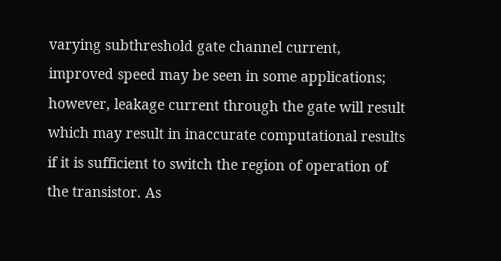varying subthreshold gate channel current, improved speed may be seen in some applications; however, leakage current through the gate will result which may result in inaccurate computational results if it is sufficient to switch the region of operation of the transistor. As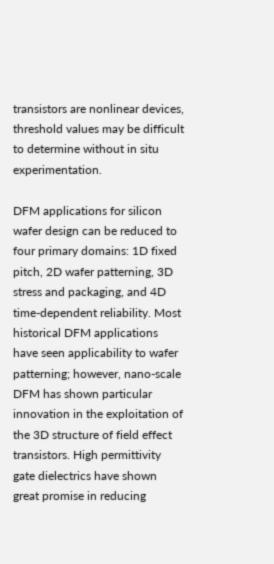transistors are nonlinear devices, threshold values may be difficult to determine without in situ experimentation.

DFM applications for silicon wafer design can be reduced to four primary domains: 1D fixed pitch, 2D wafer patterning, 3D stress and packaging, and 4D time-dependent reliability. Most historical DFM applications have seen applicability to wafer patterning; however, nano-scale DFM has shown particular innovation in the exploitation of the 3D structure of field effect transistors. High permittivity gate dielectrics have shown great promise in reducing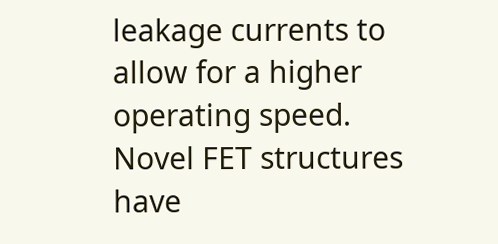leakage currents to allow for a higher operating speed. Novel FET structures have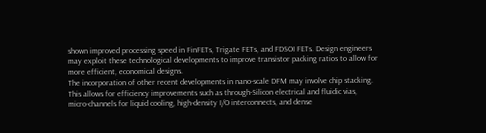shown improved processing speed in FinFETs, Trigate FETs, and FDSOI FETs. Design engineers may exploit these technological developments to improve transistor packing ratios to allow for more efficient, economical designs.
The incorporation of other recent developments in nano-scale DFM may involve chip stacking. This allows for efficiency improvements such as through-Silicon electrical and fluidic vias, micro-channels for liquid cooling, high-density I/O interconnects, and dense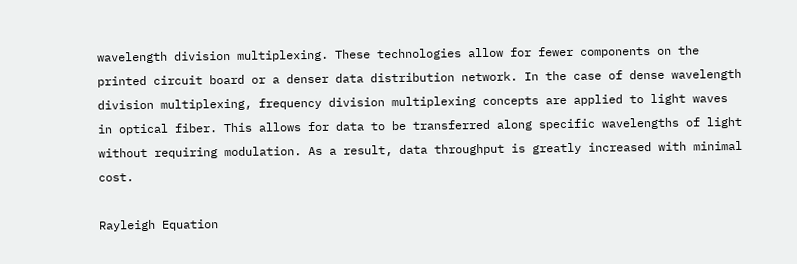wavelength division multiplexing. These technologies allow for fewer components on the printed circuit board or a denser data distribution network. In the case of dense wavelength division multiplexing, frequency division multiplexing concepts are applied to light waves in optical fiber. This allows for data to be transferred along specific wavelengths of light without requiring modulation. As a result, data throughput is greatly increased with minimal cost.

Rayleigh Equation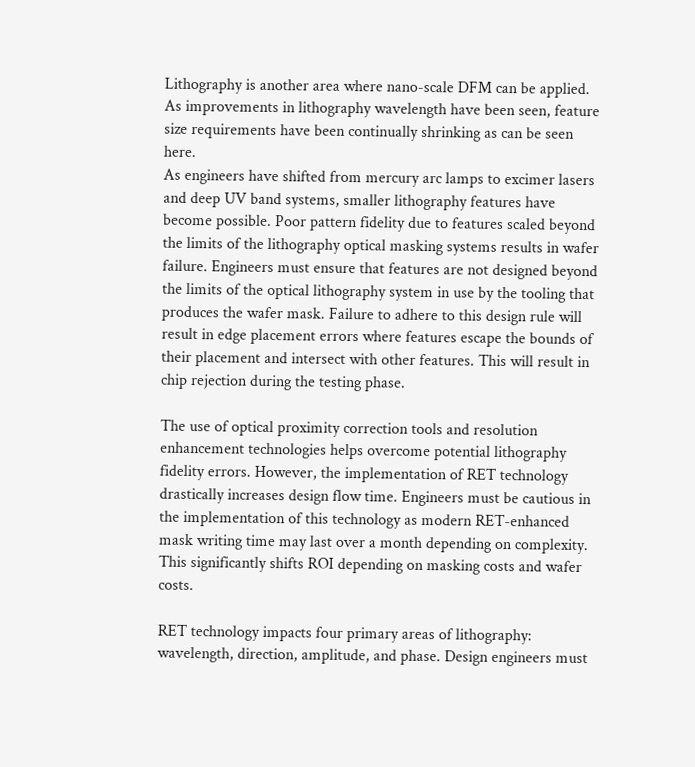Lithography is another area where nano-scale DFM can be applied. As improvements in lithography wavelength have been seen, feature size requirements have been continually shrinking as can be seen here.
As engineers have shifted from mercury arc lamps to excimer lasers and deep UV band systems, smaller lithography features have become possible. Poor pattern fidelity due to features scaled beyond the limits of the lithography optical masking systems results in wafer failure. Engineers must ensure that features are not designed beyond the limits of the optical lithography system in use by the tooling that produces the wafer mask. Failure to adhere to this design rule will result in edge placement errors where features escape the bounds of their placement and intersect with other features. This will result in chip rejection during the testing phase.

The use of optical proximity correction tools and resolution enhancement technologies helps overcome potential lithography fidelity errors. However, the implementation of RET technology drastically increases design flow time. Engineers must be cautious in the implementation of this technology as modern RET-enhanced mask writing time may last over a month depending on complexity. This significantly shifts ROI depending on masking costs and wafer costs.

RET technology impacts four primary areas of lithography: wavelength, direction, amplitude, and phase. Design engineers must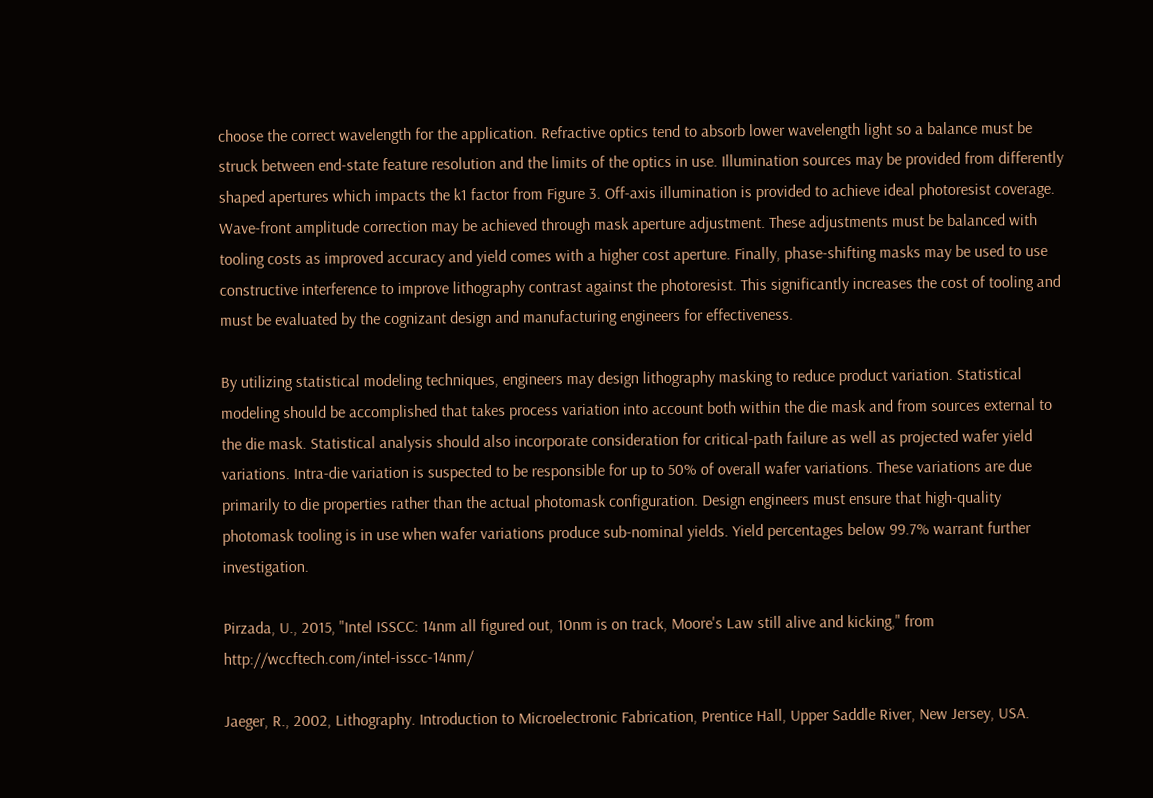choose the correct wavelength for the application. Refractive optics tend to absorb lower wavelength light so a balance must be struck between end-state feature resolution and the limits of the optics in use. Illumination sources may be provided from differently shaped apertures which impacts the k1 factor from Figure 3. Off-axis illumination is provided to achieve ideal photoresist coverage. Wave-front amplitude correction may be achieved through mask aperture adjustment. These adjustments must be balanced with tooling costs as improved accuracy and yield comes with a higher cost aperture. Finally, phase-shifting masks may be used to use constructive interference to improve lithography contrast against the photoresist. This significantly increases the cost of tooling and must be evaluated by the cognizant design and manufacturing engineers for effectiveness.

By utilizing statistical modeling techniques, engineers may design lithography masking to reduce product variation. Statistical modeling should be accomplished that takes process variation into account both within the die mask and from sources external to the die mask. Statistical analysis should also incorporate consideration for critical-path failure as well as projected wafer yield variations. Intra-die variation is suspected to be responsible for up to 50% of overall wafer variations. These variations are due primarily to die properties rather than the actual photomask configuration. Design engineers must ensure that high-quality photomask tooling is in use when wafer variations produce sub-nominal yields. Yield percentages below 99.7% warrant further investigation.

Pirzada, U., 2015, "Intel ISSCC: 14nm all figured out, 10nm is on track, Moore's Law still alive and kicking," from http://wccftech.com/intel-isscc-14nm/

Jaeger, R., 2002, Lithography. Introduction to Microelectronic Fabrication, Prentice Hall, Upper Saddle River, New Jersey, USA.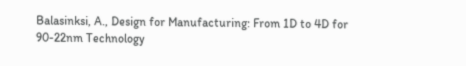Balasinksi, A., Design for Manufacturing: From 1D to 4D for 90-22nm Technology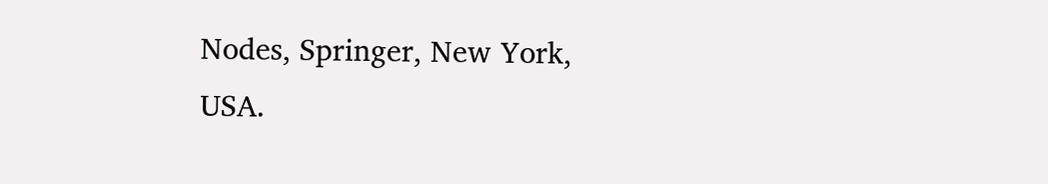Nodes, Springer, New York, USA.